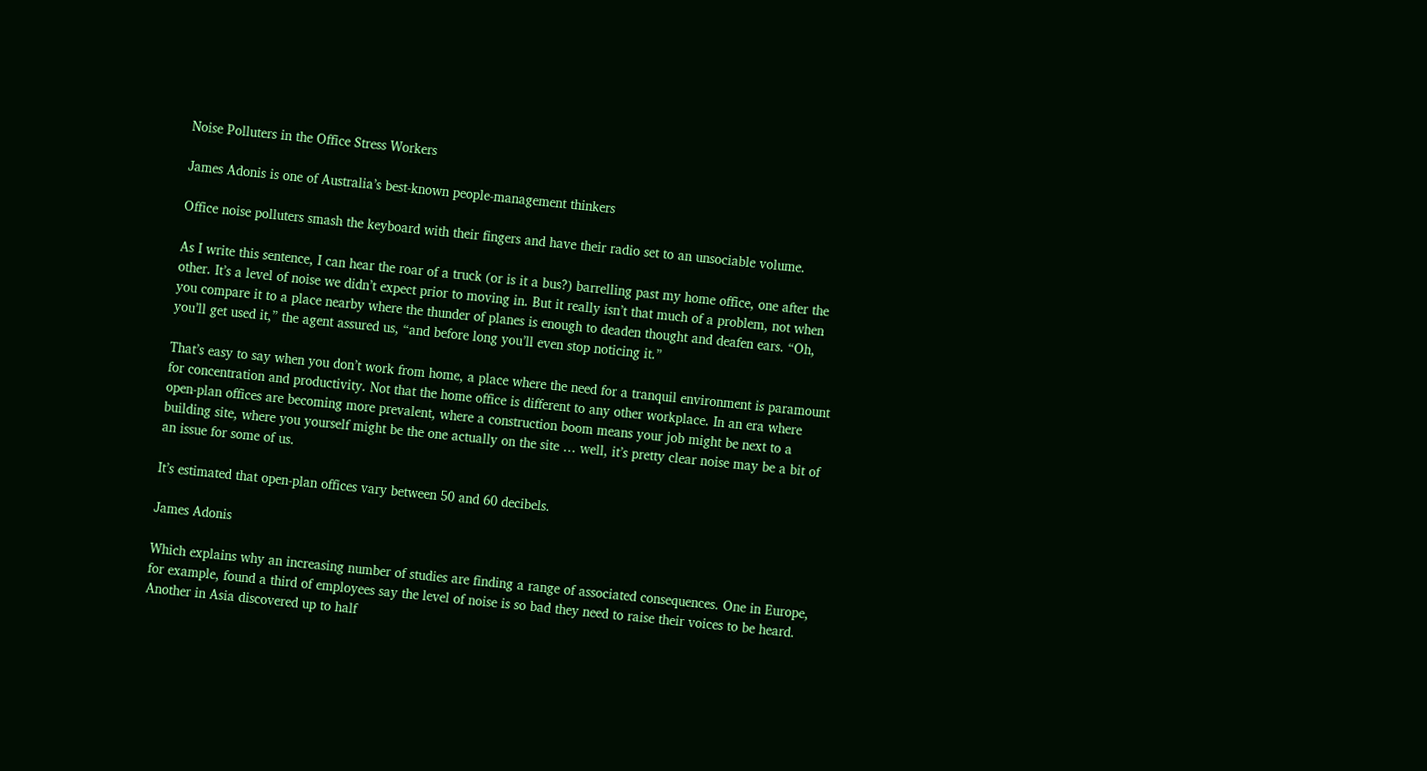Noise Polluters in the Office Stress Workers

James Adonis is one of Australia’s best-known people-management thinkers

Office noise polluters smash the keyboard with their fingers and have their radio set to an unsociable volume.

As I write this sentence, I can hear the roar of a truck (or is it a bus?) barrelling past my home office, one after the other. It’s a level of noise we didn’t expect prior to moving in. But it really isn’t that much of a problem, not when you compare it to a place nearby where the thunder of planes is enough to deaden thought and deafen ears. “Oh, you’ll get used it,” the agent assured us, “and before long you’ll even stop noticing it.”

That’s easy to say when you don’t work from home, a place where the need for a tranquil environment is paramount for concentration and productivity. Not that the home office is different to any other workplace. In an era where open-plan offices are becoming more prevalent, where a construction boom means your job might be next to a building site, where you yourself might be the one actually on the site … well, it’s pretty clear noise may be a bit of an issue for some of us.

It’s estimated that open-plan offices vary between 50 and 60 decibels.

James Adonis

Which explains why an increasing number of studies are finding a range of associated consequences. One in Europe, for example, found a third of employees say the level of noise is so bad they need to raise their voices to be heard. Another in Asia discovered up to half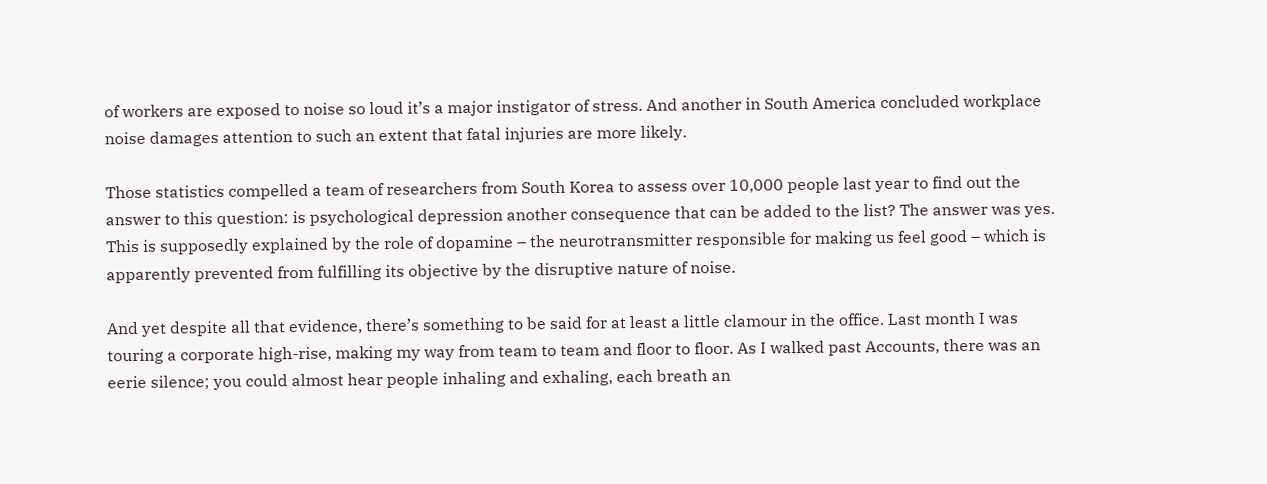of workers are exposed to noise so loud it’s a major instigator of stress. And another in South America concluded workplace noise damages attention to such an extent that fatal injuries are more likely.

Those statistics compelled a team of researchers from South Korea to assess over 10,000 people last year to find out the answer to this question: is psychological depression another consequence that can be added to the list? The answer was yes. This is supposedly explained by the role of dopamine – the neurotransmitter responsible for making us feel good – which is apparently prevented from fulfilling its objective by the disruptive nature of noise.

And yet despite all that evidence, there’s something to be said for at least a little clamour in the office. Last month I was touring a corporate high-rise, making my way from team to team and floor to floor. As I walked past Accounts, there was an eerie silence; you could almost hear people inhaling and exhaling, each breath an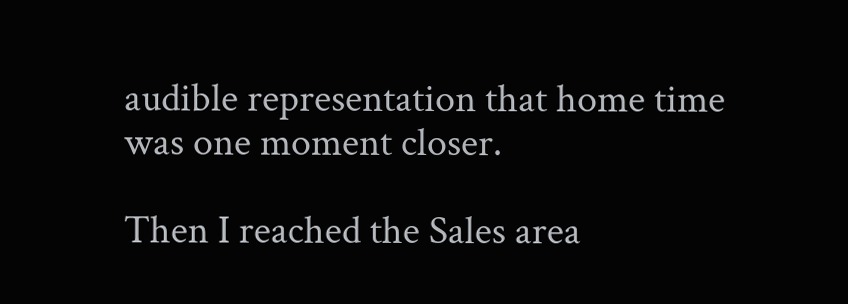audible representation that home time was one moment closer.

Then I reached the Sales area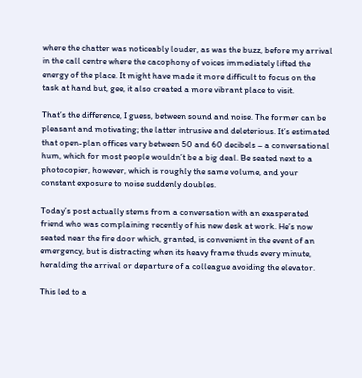where the chatter was noticeably louder, as was the buzz, before my arrival in the call centre where the cacophony of voices immediately lifted the energy of the place. It might have made it more difficult to focus on the task at hand but, gee, it also created a more vibrant place to visit.

That’s the difference, I guess, between sound and noise. The former can be pleasant and motivating; the latter intrusive and deleterious. It’s estimated that open-plan offices vary between 50 and 60 decibels – a conversational hum, which for most people wouldn’t be a big deal. Be seated next to a photocopier, however, which is roughly the same volume, and your constant exposure to noise suddenly doubles.

Today’s post actually stems from a conversation with an exasperated friend who was complaining recently of his new desk at work. He’s now seated near the fire door which, granted, is convenient in the event of an emergency, but is distracting when its heavy frame thuds every minute, heralding the arrival or departure of a colleague avoiding the elevator.

This led to a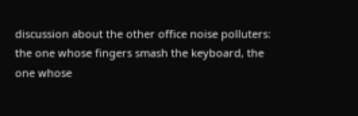discussion about the other office noise polluters: the one whose fingers smash the keyboard, the one whose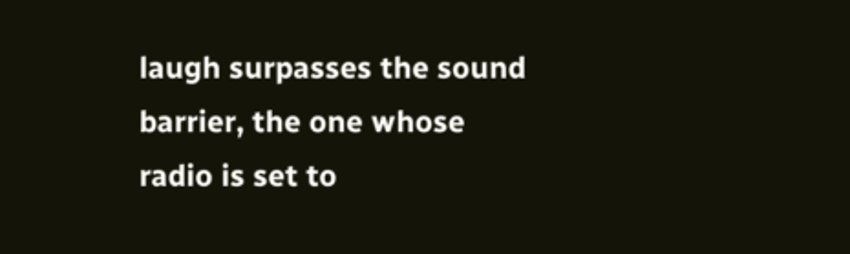laugh surpasses the sound barrier, the one whose radio is set to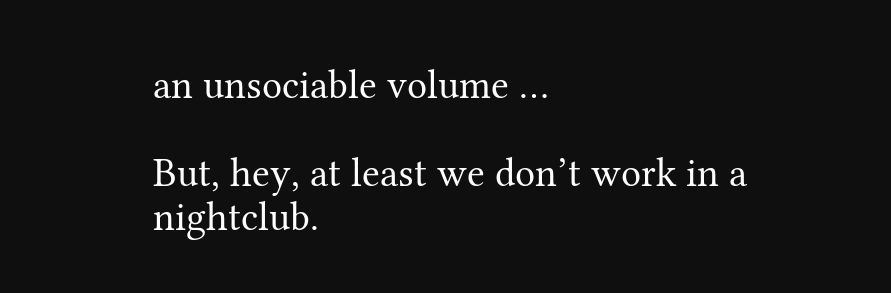an unsociable volume …

But, hey, at least we don’t work in a nightclub.